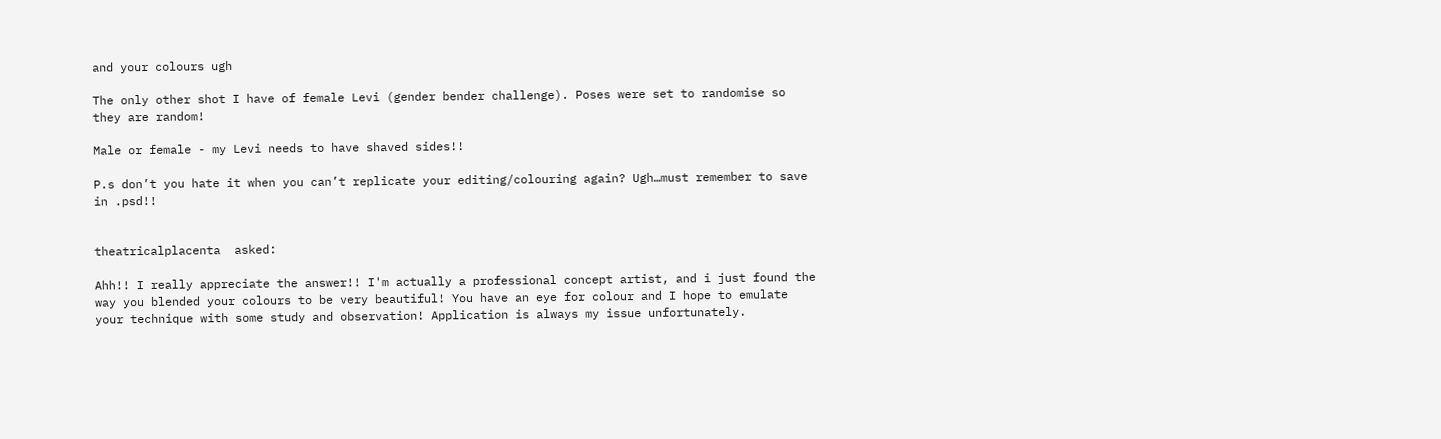and your colours ugh

The only other shot I have of female Levi (gender bender challenge). Poses were set to randomise so they are random!

Male or female - my Levi needs to have shaved sides!!

P.s don’t you hate it when you can’t replicate your editing/colouring again? Ugh…must remember to save in .psd!!


theatricalplacenta  asked:

Ahh!! I really appreciate the answer!! I'm actually a professional concept artist, and i just found the way you blended your colours to be very beautiful! You have an eye for colour and I hope to emulate your technique with some study and observation! Application is always my issue unfortunately.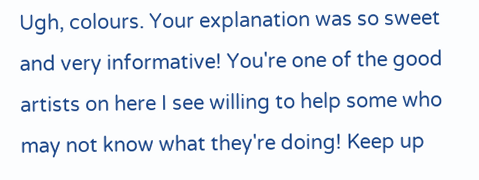Ugh, colours. Your explanation was so sweet and very informative! You're one of the good artists on here I see willing to help some who may not know what they're doing! Keep up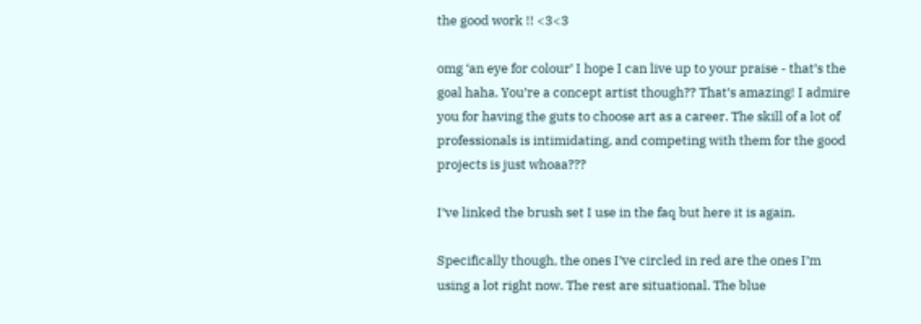the good work !! <3<3

omg ‘an eye for colour’ I hope I can live up to your praise - that’s the goal haha. You’re a concept artist though?? That’s amazing! I admire you for having the guts to choose art as a career. The skill of a lot of professionals is intimidating, and competing with them for the good projects is just whoaa???

I’ve linked the brush set I use in the faq but here it is again.

Specifically though, the ones I’ve circled in red are the ones I’m using a lot right now. The rest are situational. The blue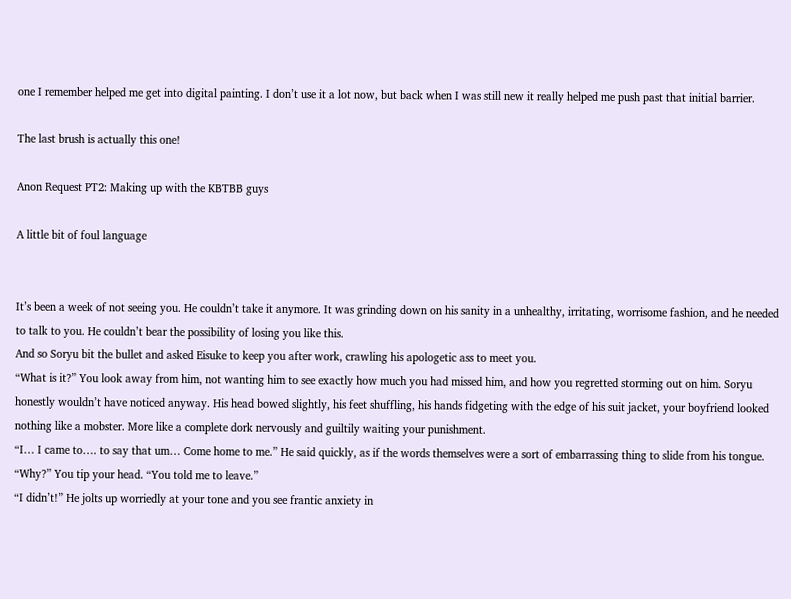one I remember helped me get into digital painting. I don’t use it a lot now, but back when I was still new it really helped me push past that initial barrier.

The last brush is actually this one!

Anon Request PT2: Making up with the KBTBB guys

A little bit of foul language


It’s been a week of not seeing you. He couldn’t take it anymore. It was grinding down on his sanity in a unhealthy, irritating, worrisome fashion, and he needed to talk to you. He couldn’t bear the possibility of losing you like this.
And so Soryu bit the bullet and asked Eisuke to keep you after work, crawling his apologetic ass to meet you.
“What is it?” You look away from him, not wanting him to see exactly how much you had missed him, and how you regretted storming out on him. Soryu honestly wouldn’t have noticed anyway. His head bowed slightly, his feet shuffling, his hands fidgeting with the edge of his suit jacket, your boyfriend looked nothing like a mobster. More like a complete dork nervously and guiltily waiting your punishment.
“I… I came to…. to say that um… Come home to me.” He said quickly, as if the words themselves were a sort of embarrassing thing to slide from his tongue.
“Why?” You tip your head. “You told me to leave.”
“I didn’t!” He jolts up worriedly at your tone and you see frantic anxiety in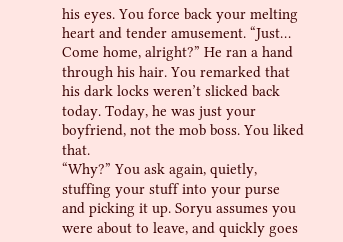his eyes. You force back your melting heart and tender amusement. “Just… Come home, alright?” He ran a hand through his hair. You remarked that his dark locks weren’t slicked back today. Today, he was just your boyfriend, not the mob boss. You liked that.
“Why?” You ask again, quietly, stuffing your stuff into your purse and picking it up. Soryu assumes you were about to leave, and quickly goes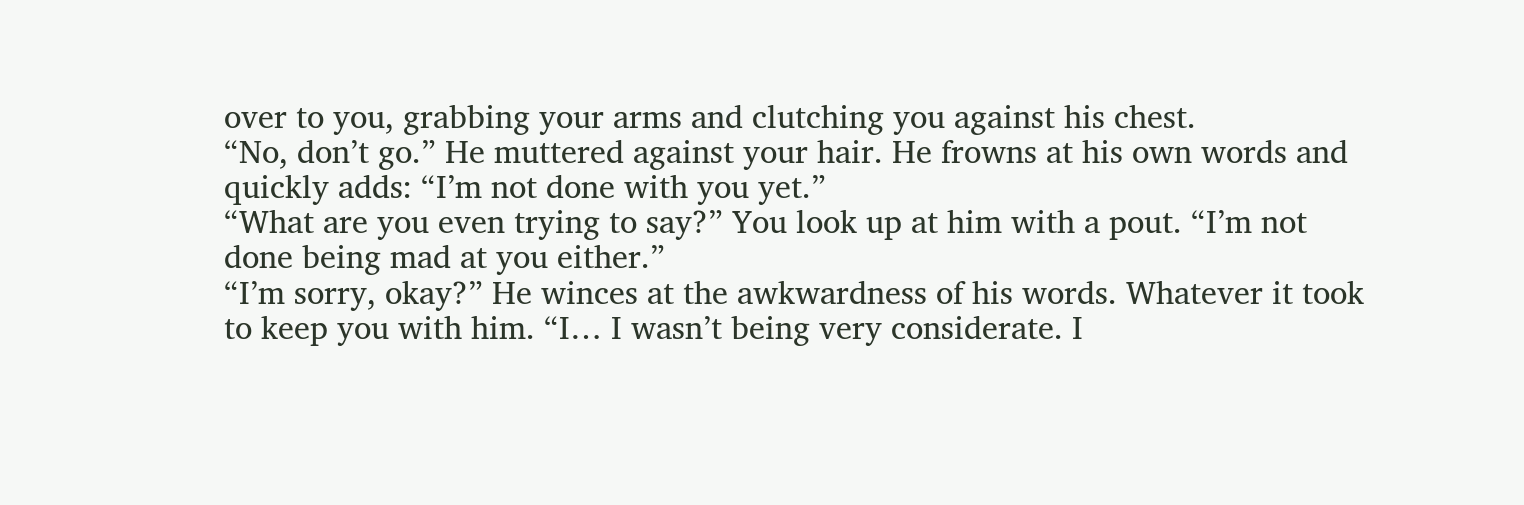over to you, grabbing your arms and clutching you against his chest.
“No, don’t go.” He muttered against your hair. He frowns at his own words and quickly adds: “I’m not done with you yet.”
“What are you even trying to say?” You look up at him with a pout. “I’m not done being mad at you either.”
“I’m sorry, okay?” He winces at the awkwardness of his words. Whatever it took to keep you with him. “I… I wasn’t being very considerate. I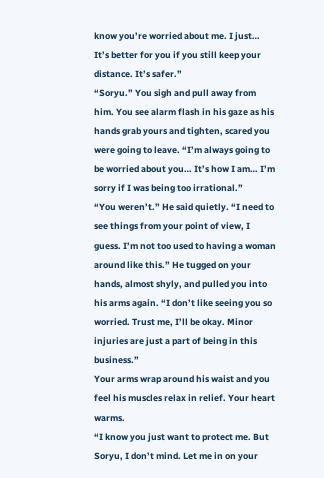know you’re worried about me. I just… It’s better for you if you still keep your distance. It’s safer.”
“Soryu.” You sigh and pull away from him. You see alarm flash in his gaze as his hands grab yours and tighten, scared you were going to leave. “I’m always going to be worried about you… It’s how I am… I’m sorry if I was being too irrational.”
“You weren’t.” He said quietly. “I need to see things from your point of view, I guess. I’m not too used to having a woman around like this.” He tugged on your hands, almost shyly, and pulled you into his arms again. “I don’t like seeing you so worried. Trust me, I’ll be okay. Minor injuries are just a part of being in this business.”
Your arms wrap around his waist and you feel his muscles relax in relief. Your heart warms.
“I know you just want to protect me. But Soryu, I don’t mind. Let me in on your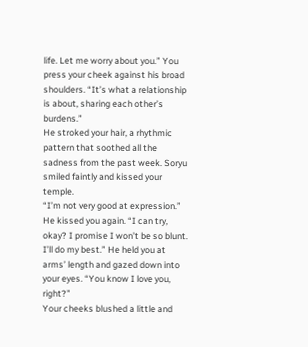life. Let me worry about you.” You press your cheek against his broad shoulders. “It’s what a relationship is about, sharing each other’s burdens.”
He stroked your hair, a rhythmic pattern that soothed all the sadness from the past week. Soryu smiled faintly and kissed your temple.
“I’m not very good at expression.” He kissed you again. “I can try, okay? I promise I won’t be so blunt. I’ll do my best.” He held you at arms’ length and gazed down into your eyes. “You know I love you, right?”
Your cheeks blushed a little and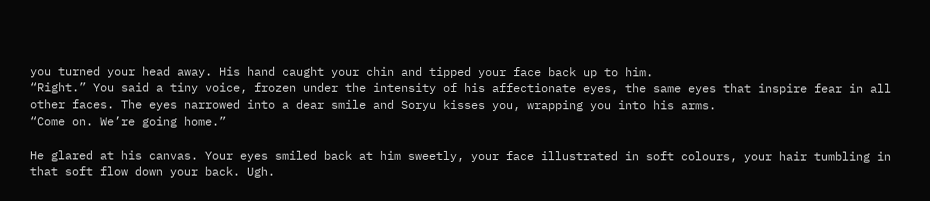you turned your head away. His hand caught your chin and tipped your face back up to him.
“Right.” You said a tiny voice, frozen under the intensity of his affectionate eyes, the same eyes that inspire fear in all other faces. The eyes narrowed into a dear smile and Soryu kisses you, wrapping you into his arms.
“Come on. We’re going home.”

He glared at his canvas. Your eyes smiled back at him sweetly, your face illustrated in soft colours, your hair tumbling in that soft flow down your back. Ugh.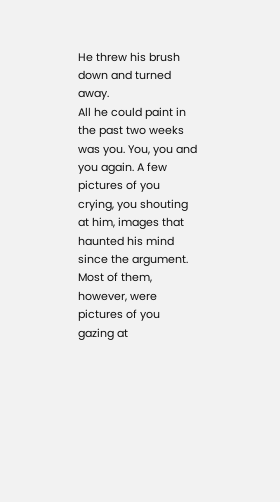He threw his brush down and turned away.
All he could paint in the past two weeks was you. You, you and you again. A few pictures of you crying, you shouting at him, images that haunted his mind since the argument. Most of them, however, were pictures of you gazing at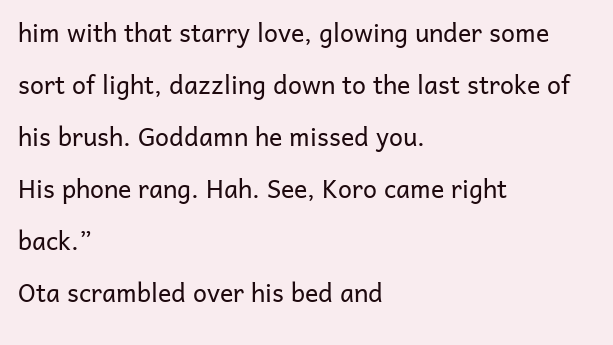him with that starry love, glowing under some sort of light, dazzling down to the last stroke of his brush. Goddamn he missed you.
His phone rang. Hah. See, Koro came right back.”
Ota scrambled over his bed and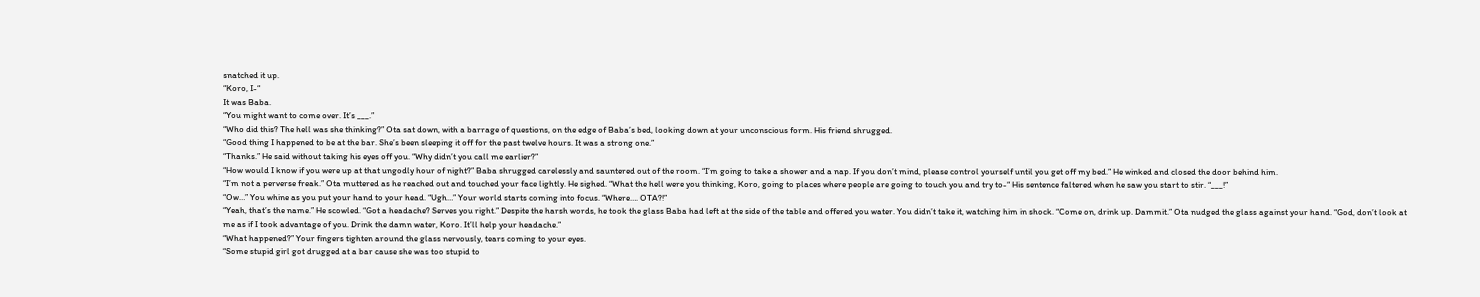snatched it up.
“Koro, I-“
It was Baba.
“You might want to come over. It’s ___.”
“Who did this? The hell was she thinking?” Ota sat down, with a barrage of questions, on the edge of Baba’s bed, looking down at your unconscious form. His friend shrugged.
“Good thing I happened to be at the bar. She’s been sleeping it off for the past twelve hours. It was a strong one.”
“Thanks.” He said without taking his eyes off you. “Why didn’t you call me earlier?”
“How would I know if you were up at that ungodly hour of night?” Baba shrugged carelessly and sauntered out of the room. “I’m going to take a shower and a nap. If you don’t mind, please control yourself until you get off my bed.” He winked and closed the door behind him.
“I’m not a perverse freak.” Ota muttered as he reached out and touched your face lightly. He sighed. “What the hell were you thinking, Koro, going to places where people are going to touch you and try to-“ His sentence faltered when he saw you start to stir. “___!”
“Ow…” You whine as you put your hand to your head. “Ugh…” Your world starts coming into focus. “Where…. OTA?!”
“Yeah, that’s the name.” He scowled. “Got a headache? Serves you right.” Despite the harsh words, he took the glass Baba had left at the side of the table and offered you water. You didn’t take it, watching him in shock. “Come on, drink up. Dammit.” Ota nudged the glass against your hand. “God, don’t look at me as if I took advantage of you. Drink the damn water, Koro. It’ll help your headache.”
“What happened?” Your fingers tighten around the glass nervously, tears coming to your eyes.
“Some stupid girl got drugged at a bar cause she was too stupid to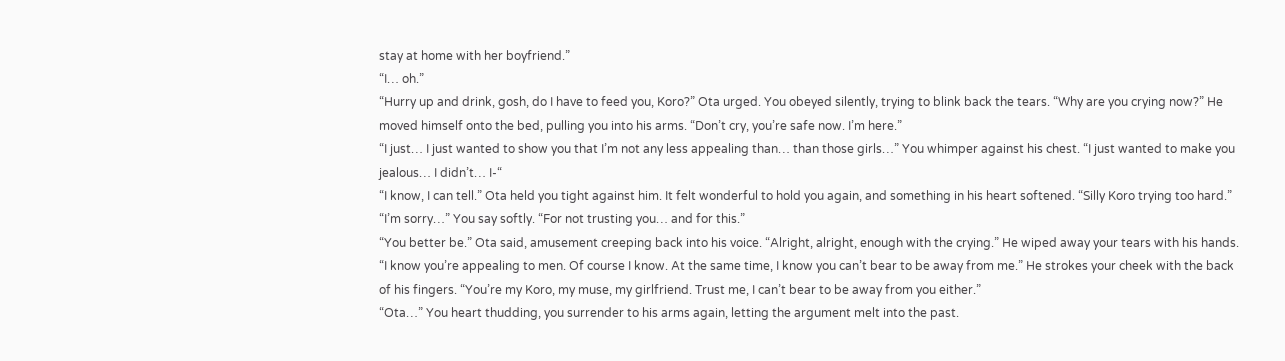stay at home with her boyfriend.”
“I… oh.”
“Hurry up and drink, gosh, do I have to feed you, Koro?” Ota urged. You obeyed silently, trying to blink back the tears. “Why are you crying now?” He moved himself onto the bed, pulling you into his arms. “Don’t cry, you’re safe now. I’m here.”
“I just… I just wanted to show you that I’m not any less appealing than… than those girls…” You whimper against his chest. “I just wanted to make you jealous… I didn’t… I-“
“I know, I can tell.” Ota held you tight against him. It felt wonderful to hold you again, and something in his heart softened. “Silly Koro trying too hard.”
“I’m sorry…” You say softly. “For not trusting you… and for this.”
“You better be.” Ota said, amusement creeping back into his voice. “Alright, alright, enough with the crying.” He wiped away your tears with his hands. “I know you’re appealing to men. Of course I know. At the same time, I know you can’t bear to be away from me.” He strokes your cheek with the back of his fingers. “You’re my Koro, my muse, my girlfriend. Trust me, I can’t bear to be away from you either.”
“Ota…” You heart thudding, you surrender to his arms again, letting the argument melt into the past.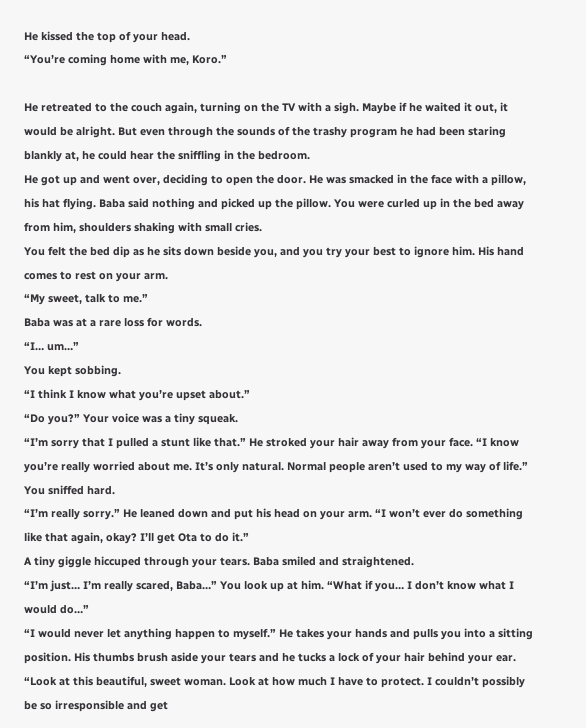He kissed the top of your head.
“You’re coming home with me, Koro.”

He retreated to the couch again, turning on the TV with a sigh. Maybe if he waited it out, it would be alright. But even through the sounds of the trashy program he had been staring blankly at, he could hear the sniffling in the bedroom.
He got up and went over, deciding to open the door. He was smacked in the face with a pillow, his hat flying. Baba said nothing and picked up the pillow. You were curled up in the bed away from him, shoulders shaking with small cries.
You felt the bed dip as he sits down beside you, and you try your best to ignore him. His hand comes to rest on your arm.
“My sweet, talk to me.”
Baba was at a rare loss for words.
“I… um…”
You kept sobbing.
“I think I know what you’re upset about.”
“Do you?” Your voice was a tiny squeak.
“I’m sorry that I pulled a stunt like that.” He stroked your hair away from your face. “I know you’re really worried about me. It’s only natural. Normal people aren’t used to my way of life.”
You sniffed hard.
“I’m really sorry.” He leaned down and put his head on your arm. “I won’t ever do something like that again, okay? I’ll get Ota to do it.”
A tiny giggle hiccuped through your tears. Baba smiled and straightened.
“I’m just… I’m really scared, Baba…” You look up at him. “What if you… I don’t know what I would do…”
“I would never let anything happen to myself.” He takes your hands and pulls you into a sitting position. His thumbs brush aside your tears and he tucks a lock of your hair behind your ear. “Look at this beautiful, sweet woman. Look at how much I have to protect. I couldn’t possibly be so irresponsible and get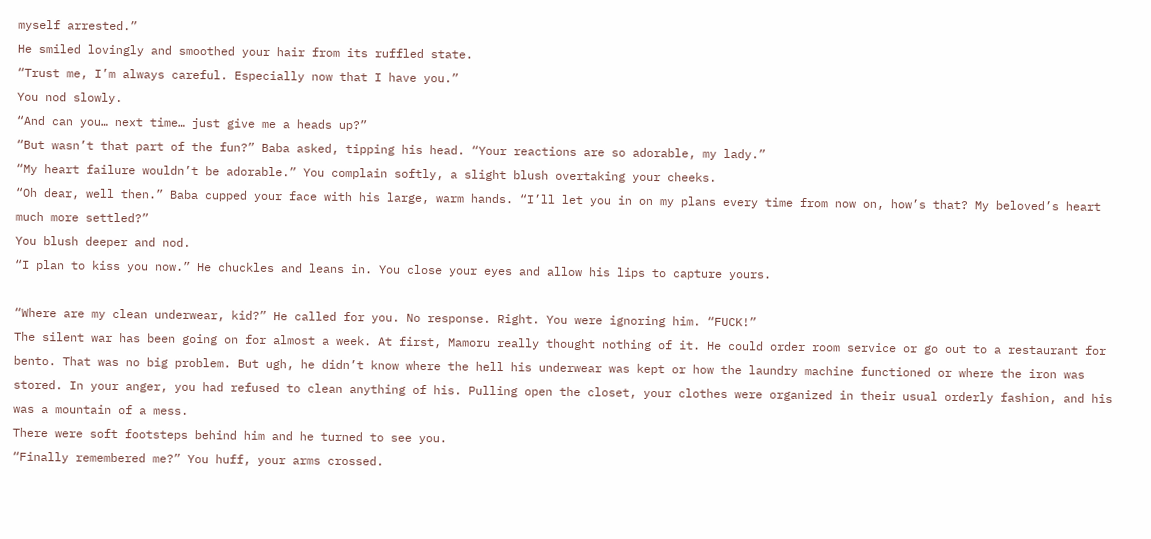myself arrested.”
He smiled lovingly and smoothed your hair from its ruffled state.
“Trust me, I’m always careful. Especially now that I have you.”
You nod slowly.
“And can you… next time… just give me a heads up?”
“But wasn’t that part of the fun?” Baba asked, tipping his head. “Your reactions are so adorable, my lady.”
“My heart failure wouldn’t be adorable.” You complain softly, a slight blush overtaking your cheeks.
“Oh dear, well then.” Baba cupped your face with his large, warm hands. “I’ll let you in on my plans every time from now on, how’s that? My beloved’s heart much more settled?”
You blush deeper and nod.
“I plan to kiss you now.” He chuckles and leans in. You close your eyes and allow his lips to capture yours.

“Where are my clean underwear, kid?” He called for you. No response. Right. You were ignoring him. “FUCK!”
The silent war has been going on for almost a week. At first, Mamoru really thought nothing of it. He could order room service or go out to a restaurant for bento. That was no big problem. But ugh, he didn’t know where the hell his underwear was kept or how the laundry machine functioned or where the iron was stored. In your anger, you had refused to clean anything of his. Pulling open the closet, your clothes were organized in their usual orderly fashion, and his was a mountain of a mess.
There were soft footsteps behind him and he turned to see you.
“Finally remembered me?” You huff, your arms crossed.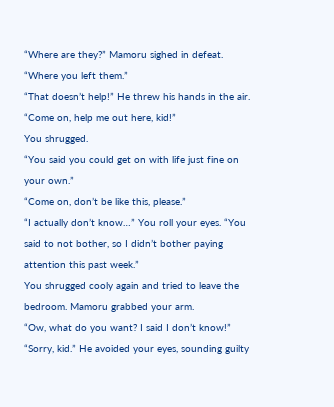“Where are they?” Mamoru sighed in defeat.
“Where you left them.”
“That doesn’t help!” He threw his hands in the air. “Come on, help me out here, kid!”
You shrugged.
“You said you could get on with life just fine on your own.”
“Come on, don’t be like this, please.”
“I actually don’t know…” You roll your eyes. “You said to not bother, so I didn’t bother paying attention this past week.”
You shrugged cooly again and tried to leave the bedroom. Mamoru grabbed your arm.
“Ow, what do you want? I said I don’t know!”
“Sorry, kid.” He avoided your eyes, sounding guilty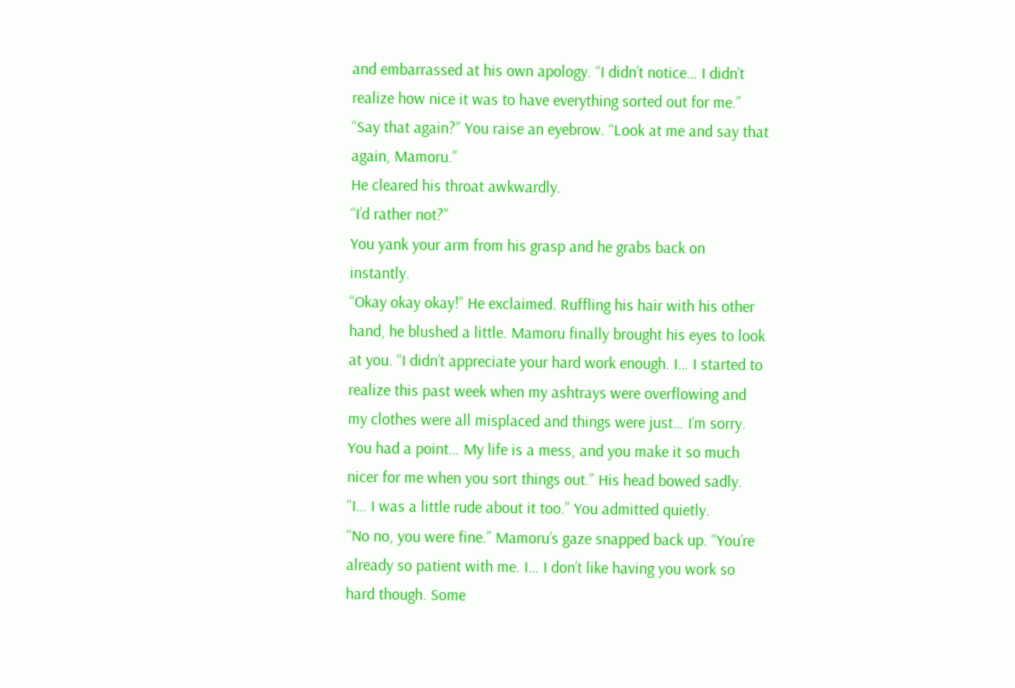and embarrassed at his own apology. “I didn’t notice… I didn’t realize how nice it was to have everything sorted out for me.”
“Say that again?” You raise an eyebrow. “Look at me and say that again, Mamoru.”
He cleared his throat awkwardly.
“I’d rather not?”
You yank your arm from his grasp and he grabs back on instantly.
“Okay okay okay!” He exclaimed. Ruffling his hair with his other hand, he blushed a little. Mamoru finally brought his eyes to look at you. “I didn’t appreciate your hard work enough. I… I started to realize this past week when my ashtrays were overflowing and my clothes were all misplaced and things were just… I’m sorry. You had a point… My life is a mess, and you make it so much nicer for me when you sort things out.” His head bowed sadly.
“I… I was a little rude about it too.” You admitted quietly.
“No no, you were fine.” Mamoru’s gaze snapped back up. “You’re already so patient with me. I… I don’t like having you work so hard though. Some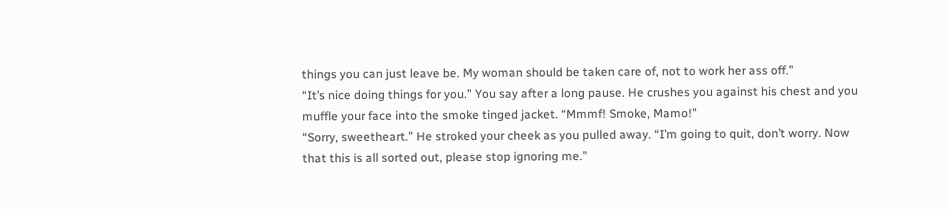things you can just leave be. My woman should be taken care of, not to work her ass off.”
“It’s nice doing things for you.” You say after a long pause. He crushes you against his chest and you muffle your face into the smoke tinged jacket. “Mmmf! Smoke, Mamo!”
“Sorry, sweetheart.” He stroked your cheek as you pulled away. “I’m going to quit, don’t worry. Now that this is all sorted out, please stop ignoring me.”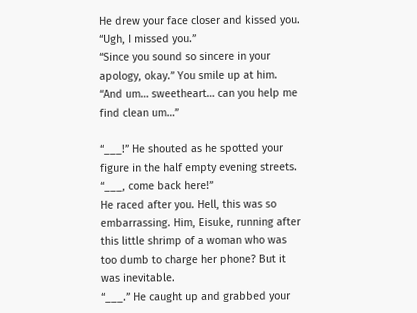He drew your face closer and kissed you. “Ugh, I missed you.”
“Since you sound so sincere in your apology, okay.” You smile up at him.
“And um… sweetheart… can you help me find clean um…”

“___!” He shouted as he spotted your figure in the half empty evening streets. “___, come back here!”
He raced after you. Hell, this was so embarrassing. Him, Eisuke, running after this little shrimp of a woman who was too dumb to charge her phone? But it was inevitable.
“___.” He caught up and grabbed your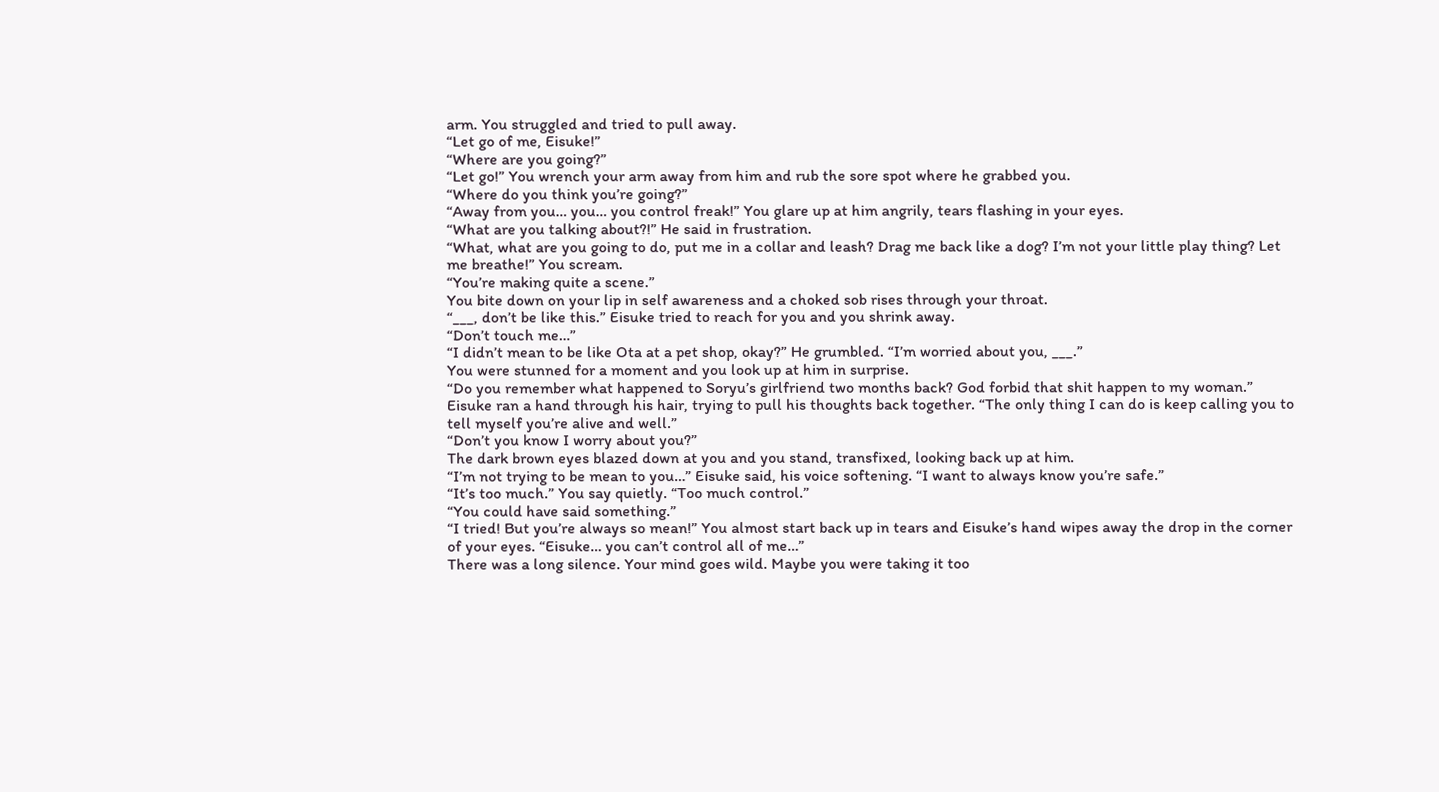arm. You struggled and tried to pull away.
“Let go of me, Eisuke!”
“Where are you going?”
“Let go!” You wrench your arm away from him and rub the sore spot where he grabbed you.
“Where do you think you’re going?”
“Away from you… you… you control freak!” You glare up at him angrily, tears flashing in your eyes.
“What are you talking about?!” He said in frustration.
“What, what are you going to do, put me in a collar and leash? Drag me back like a dog? I’m not your little play thing? Let me breathe!” You scream.
“You’re making quite a scene.”
You bite down on your lip in self awareness and a choked sob rises through your throat.
“___, don’t be like this.” Eisuke tried to reach for you and you shrink away.
“Don’t touch me…”
“I didn’t mean to be like Ota at a pet shop, okay?” He grumbled. “I’m worried about you, ___.”
You were stunned for a moment and you look up at him in surprise.
“Do you remember what happened to Soryu’s girlfriend two months back? God forbid that shit happen to my woman.” Eisuke ran a hand through his hair, trying to pull his thoughts back together. “The only thing I can do is keep calling you to tell myself you’re alive and well.”
“Don’t you know I worry about you?”
The dark brown eyes blazed down at you and you stand, transfixed, looking back up at him.
“I’m not trying to be mean to you…” Eisuke said, his voice softening. “I want to always know you’re safe.”
“It’s too much.” You say quietly. “Too much control.”
“You could have said something.”
“I tried! But you’re always so mean!” You almost start back up in tears and Eisuke’s hand wipes away the drop in the corner of your eyes. “Eisuke… you can’t control all of me…”
There was a long silence. Your mind goes wild. Maybe you were taking it too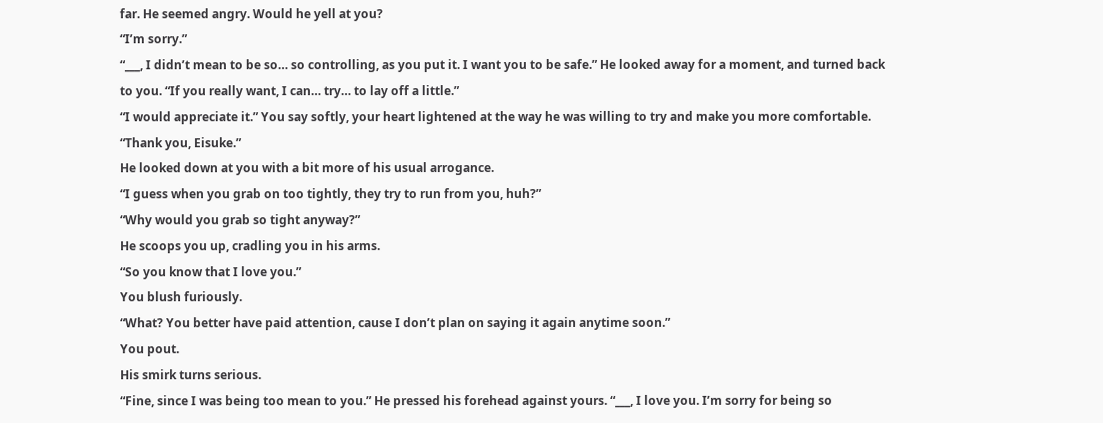far. He seemed angry. Would he yell at you?
“I’m sorry.”
“___, I didn’t mean to be so… so controlling, as you put it. I want you to be safe.” He looked away for a moment, and turned back to you. “If you really want, I can… try… to lay off a little.”
“I would appreciate it.” You say softly, your heart lightened at the way he was willing to try and make you more comfortable. “Thank you, Eisuke.”
He looked down at you with a bit more of his usual arrogance.
“I guess when you grab on too tightly, they try to run from you, huh?”
“Why would you grab so tight anyway?”
He scoops you up, cradling you in his arms.
“So you know that I love you.”
You blush furiously.
“What? You better have paid attention, cause I don’t plan on saying it again anytime soon.”
You pout.
His smirk turns serious.
“Fine, since I was being too mean to you.” He pressed his forehead against yours. “___, I love you. I’m sorry for being so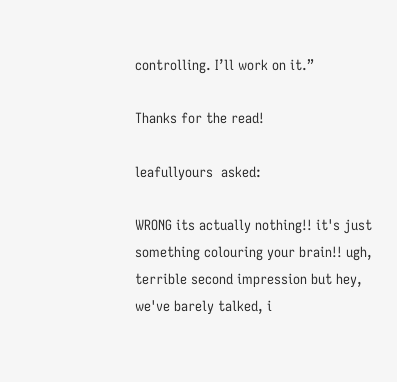controlling. I’ll work on it.”

Thanks for the read!

leafullyours  asked:

WRONG its actually nothing!! it's just something colouring your brain!! ugh, terrible second impression but hey, we've barely talked, i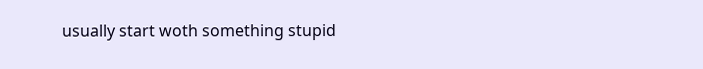usually start woth something stupid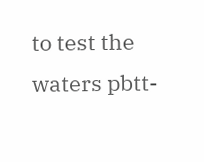to test the waters pbtt-